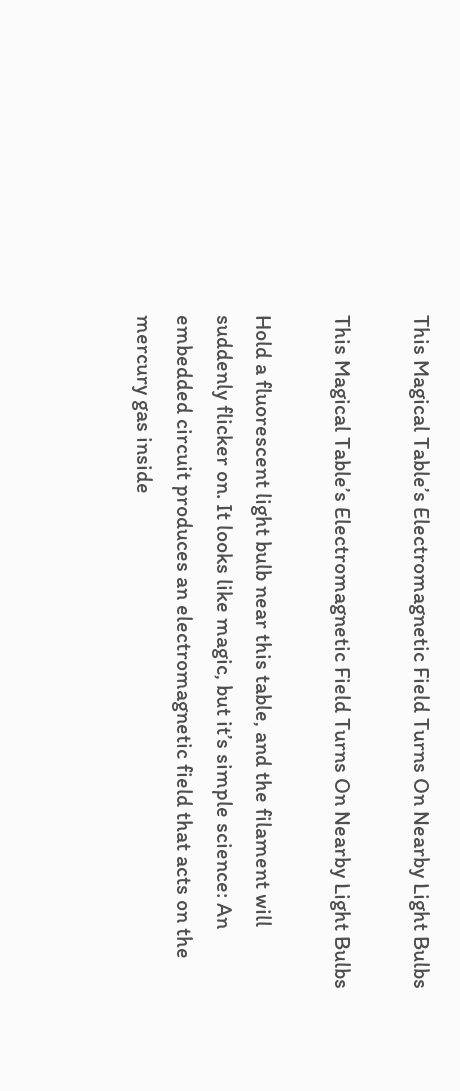This Magical Table’s Electromagnetic Field Turns On Nearby Light Bulbs

This Magical Table’s Electromagnetic Field Turns On Nearby Light Bulbs

Hold a fluorescent light bulb near this table, and the filament will suddenly flicker on. It looks like magic, but it’s simple science: An embedded circuit produces an electromagnetic field that acts on the mercury gas inside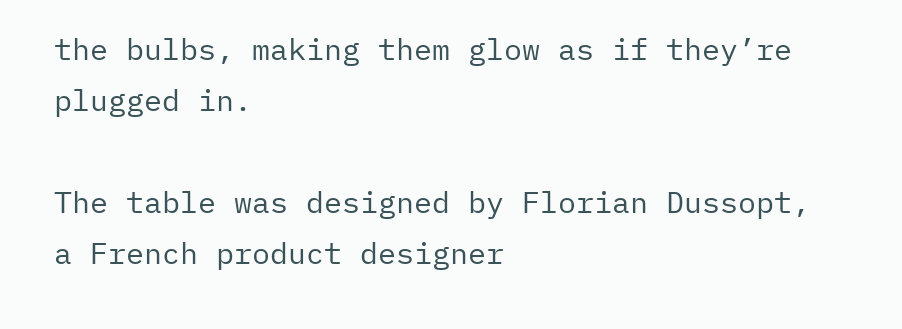the bulbs, making them glow as if they’re plugged in.

The table was designed by Florian Dussopt, a French product designer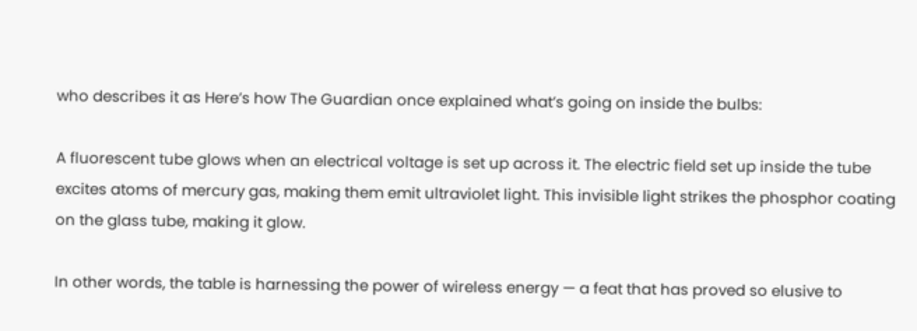who describes it as Here’s how The Guardian once explained what’s going on inside the bulbs:

A fluorescent tube glows when an electrical voltage is set up across it. The electric field set up inside the tube excites atoms of mercury gas, making them emit ultraviolet light. This invisible light strikes the phosphor coating on the glass tube, making it glow.

In other words, the table is harnessing the power of wireless energy — a feat that has proved so elusive to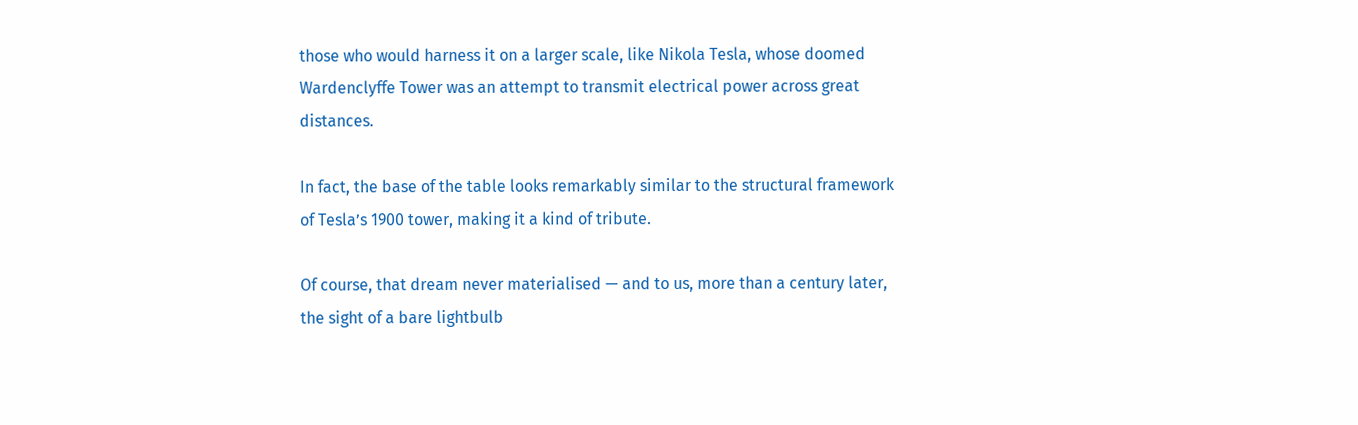those who would harness it on a larger scale, like Nikola Tesla, whose doomed Wardenclyffe Tower was an attempt to transmit electrical power across great distances.

In fact, the base of the table looks remarkably similar to the structural framework of Tesla’s 1900 tower, making it a kind of tribute.

Of course, that dream never materialised — and to us, more than a century later, the sight of a bare lightbulb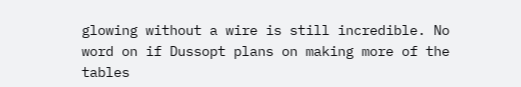glowing without a wire is still incredible. No word on if Dussopt plans on making more of the tables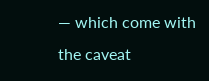— which come with the caveat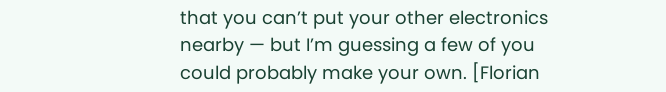that you can’t put your other electronics nearby — but I’m guessing a few of you could probably make your own. [Florian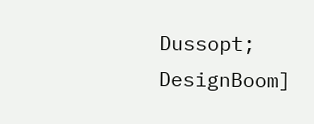Dussopt; DesignBoom]